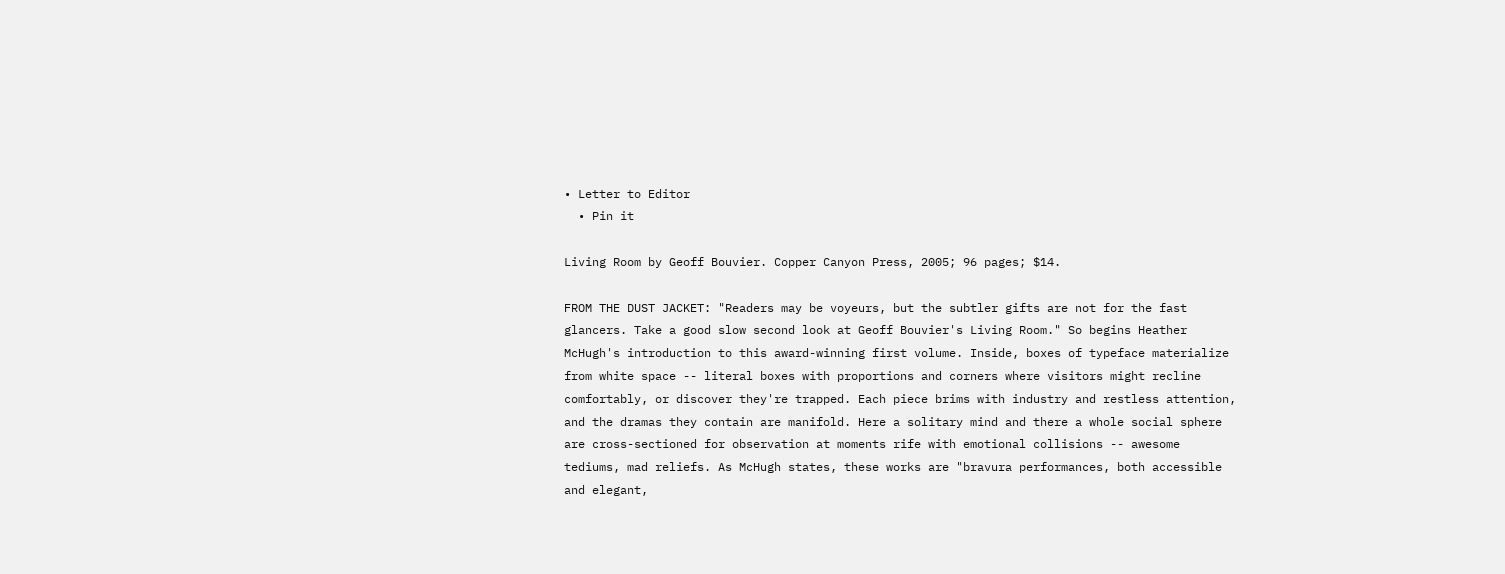• Letter to Editor
  • Pin it

Living Room by Geoff Bouvier. Copper Canyon Press, 2005; 96 pages; $14.

FROM THE DUST JACKET: "Readers may be voyeurs, but the subtler gifts are not for the fast glancers. Take a good slow second look at Geoff Bouvier's Living Room." So begins Heather McHugh's introduction to this award-winning first volume. Inside, boxes of typeface materialize from white space -- literal boxes with proportions and corners where visitors might recline comfortably, or discover they're trapped. Each piece brims with industry and restless attention, and the dramas they contain are manifold. Here a solitary mind and there a whole social sphere are cross-sectioned for observation at moments rife with emotional collisions -- awesome tediums, mad reliefs. As McHugh states, these works are "bravura performances, both accessible and elegant,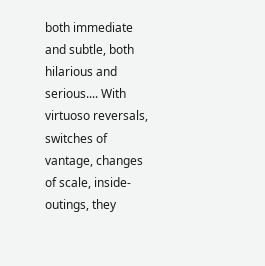both immediate and subtle, both hilarious and serious.... With virtuoso reversals, switches of vantage, changes of scale, inside-outings, they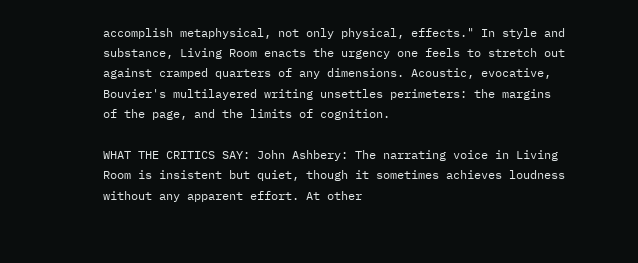accomplish metaphysical, not only physical, effects." In style and substance, Living Room enacts the urgency one feels to stretch out against cramped quarters of any dimensions. Acoustic, evocative, Bouvier's multilayered writing unsettles perimeters: the margins of the page, and the limits of cognition.

WHAT THE CRITICS SAY: John Ashbery: The narrating voice in Living Room is insistent but quiet, though it sometimes achieves loudness without any apparent effort. At other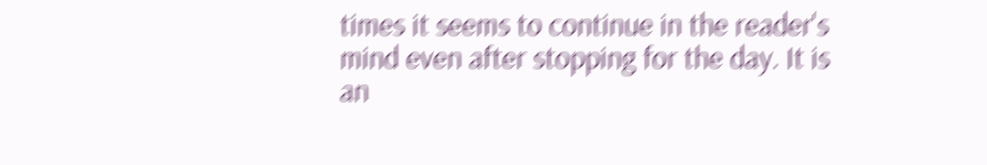times it seems to continue in the reader's mind even after stopping for the day. It is an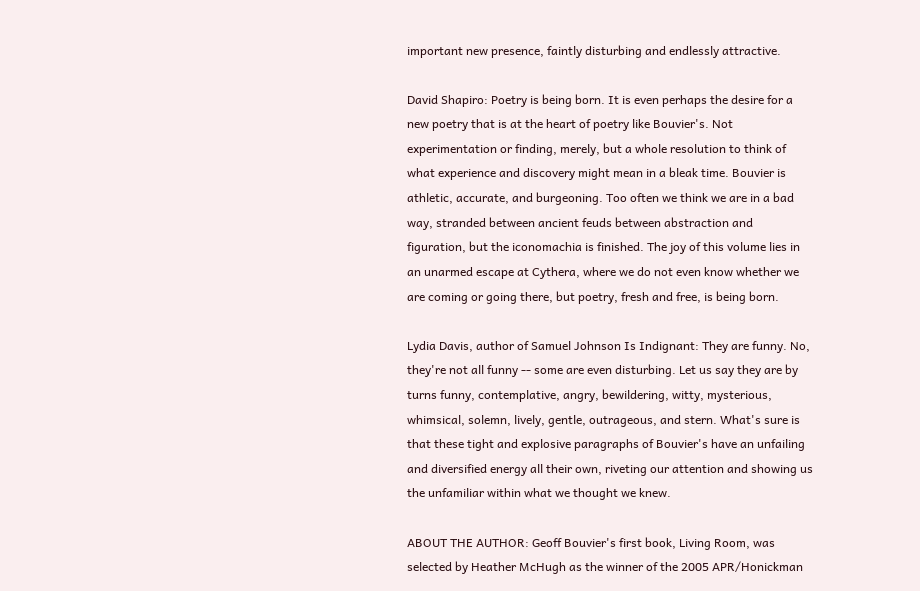important new presence, faintly disturbing and endlessly attractive.

David Shapiro: Poetry is being born. It is even perhaps the desire for a new poetry that is at the heart of poetry like Bouvier's. Not experimentation or finding, merely, but a whole resolution to think of what experience and discovery might mean in a bleak time. Bouvier is athletic, accurate, and burgeoning. Too often we think we are in a bad way, stranded between ancient feuds between abstraction and figuration, but the iconomachia is finished. The joy of this volume lies in an unarmed escape at Cythera, where we do not even know whether we are coming or going there, but poetry, fresh and free, is being born.

Lydia Davis, author of Samuel Johnson Is Indignant: They are funny. No, they're not all funny -- some are even disturbing. Let us say they are by turns funny, contemplative, angry, bewildering, witty, mysterious, whimsical, solemn, lively, gentle, outrageous, and stern. What's sure is that these tight and explosive paragraphs of Bouvier's have an unfailing and diversified energy all their own, riveting our attention and showing us the unfamiliar within what we thought we knew.

ABOUT THE AUTHOR: Geoff Bouvier's first book, Living Room, was selected by Heather McHugh as the winner of the 2005 APR/Honickman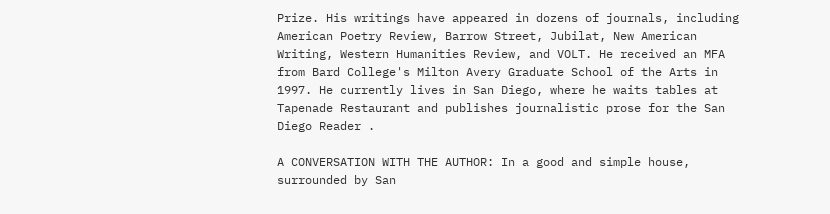Prize. His writings have appeared in dozens of journals, including American Poetry Review, Barrow Street, Jubilat, New American Writing, Western Humanities Review, and VOLT. He received an MFA from Bard College's Milton Avery Graduate School of the Arts in 1997. He currently lives in San Diego, where he waits tables at Tapenade Restaurant and publishes journalistic prose for the San Diego Reader .

A CONVERSATION WITH THE AUTHOR: In a good and simple house, surrounded by San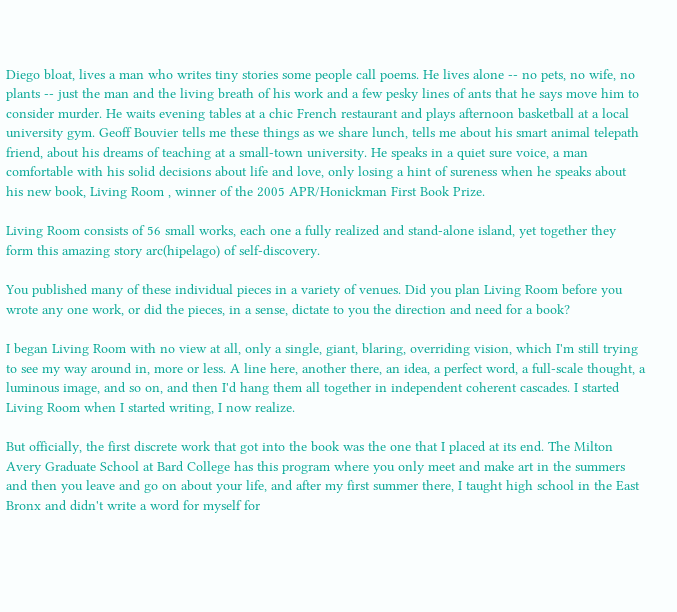Diego bloat, lives a man who writes tiny stories some people call poems. He lives alone -- no pets, no wife, no plants -- just the man and the living breath of his work and a few pesky lines of ants that he says move him to consider murder. He waits evening tables at a chic French restaurant and plays afternoon basketball at a local university gym. Geoff Bouvier tells me these things as we share lunch, tells me about his smart animal telepath friend, about his dreams of teaching at a small-town university. He speaks in a quiet sure voice, a man comfortable with his solid decisions about life and love, only losing a hint of sureness when he speaks about his new book, Living Room , winner of the 2005 APR/Honickman First Book Prize.

Living Room consists of 56 small works, each one a fully realized and stand-alone island, yet together they form this amazing story arc(hipelago) of self-discovery.

You published many of these individual pieces in a variety of venues. Did you plan Living Room before you wrote any one work, or did the pieces, in a sense, dictate to you the direction and need for a book?

I began Living Room with no view at all, only a single, giant, blaring, overriding vision, which I'm still trying to see my way around in, more or less. A line here, another there, an idea, a perfect word, a full-scale thought, a luminous image, and so on, and then I'd hang them all together in independent coherent cascades. I started Living Room when I started writing, I now realize.

But officially, the first discrete work that got into the book was the one that I placed at its end. The Milton Avery Graduate School at Bard College has this program where you only meet and make art in the summers and then you leave and go on about your life, and after my first summer there, I taught high school in the East Bronx and didn't write a word for myself for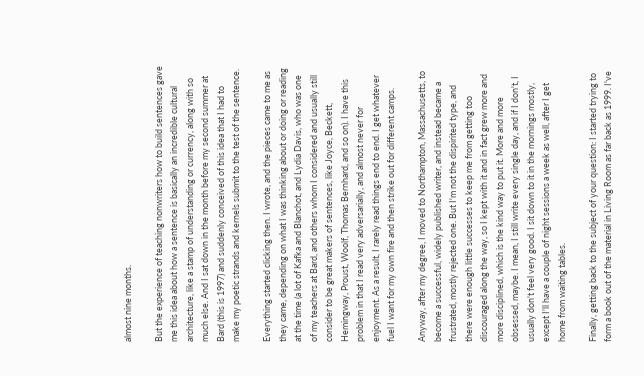almost nine months.

But the experience of teaching nonwriters how to build sentences gave me this idea about how a sentence is basically an incredible cultural architecture, like a stamp of understanding or currency, along with so much else. And I sat down in the month before my second summer at Bard (this is 1997) and suddenly conceived of this idea that I had to make my poetic strands and kernels submit to the test of the sentence.

Everything started clicking then. I wrote, and the pieces came to me as they came, depending on what I was thinking about or doing or reading at the time (a lot of Kafka and Blanchot, and Lydia Davis, who was one of my teachers at Bard, and others whom I considered and usually still consider to be great makers of sentences, like Joyce, Beckett, Hemingway, Proust, Woolf, Thomas Bernhard, and so on). I have this problem in that I read very adversarially, and almost never for enjoyment. As a result, I rarely read things end to end. I get whatever fuel I want for my own fire and then strike out for different camps.

Anyway, after my degree, I moved to Northampton, Massachusetts, to become a successful, widely published writer, and instead became a frustrated, mostly rejected one. But I'm not the dispirited type, and there were enough little successes to keep me from getting too discouraged along the way, so I kept with it and in fact grew more and more disciplined, which is the kind way to put it. More and more obsessed, maybe. I mean, I still write every single day, and if I don't, I usually don't feel very good. I sit down to it in the mornings mostly, except I'll have a couple of night sessions a week as well, after I get home from waiting tables.

Finally, getting back to the subject of your question: I started trying to form a book out of the material in Living Room as far back as 1999. I've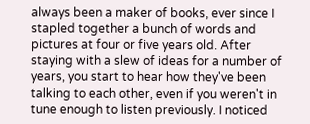always been a maker of books, ever since I stapled together a bunch of words and pictures at four or five years old. After staying with a slew of ideas for a number of years, you start to hear how they've been talking to each other, even if you weren't in tune enough to listen previously. I noticed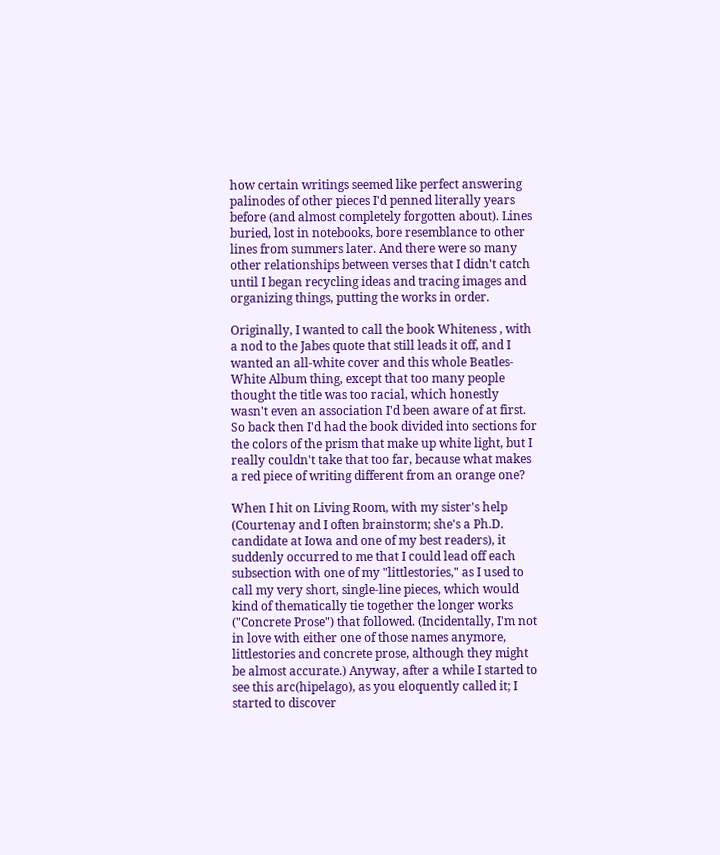how certain writings seemed like perfect answering palinodes of other pieces I'd penned literally years before (and almost completely forgotten about). Lines buried, lost in notebooks, bore resemblance to other lines from summers later. And there were so many other relationships between verses that I didn't catch until I began recycling ideas and tracing images and organizing things, putting the works in order.

Originally, I wanted to call the book Whiteness , with a nod to the Jabes quote that still leads it off, and I wanted an all-white cover and this whole Beatles-White Album thing, except that too many people thought the title was too racial, which honestly wasn't even an association I'd been aware of at first. So back then I'd had the book divided into sections for the colors of the prism that make up white light, but I really couldn't take that too far, because what makes a red piece of writing different from an orange one?

When I hit on Living Room, with my sister's help (Courtenay and I often brainstorm; she's a Ph.D. candidate at Iowa and one of my best readers), it suddenly occurred to me that I could lead off each subsection with one of my "littlestories," as I used to call my very short, single-line pieces, which would kind of thematically tie together the longer works ("Concrete Prose") that followed. (Incidentally, I'm not in love with either one of those names anymore, littlestories and concrete prose, although they might be almost accurate.) Anyway, after a while I started to see this arc(hipelago), as you eloquently called it; I started to discover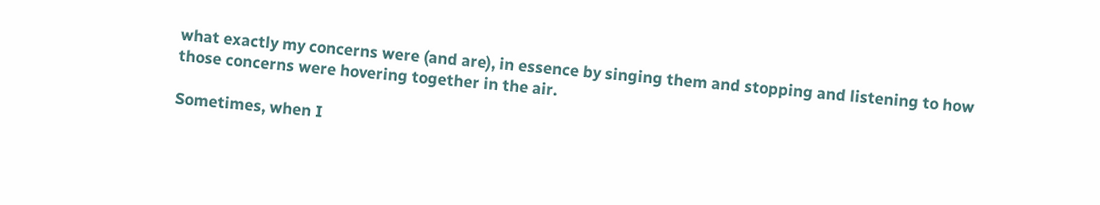what exactly my concerns were (and are), in essence by singing them and stopping and listening to how those concerns were hovering together in the air.

Sometimes, when I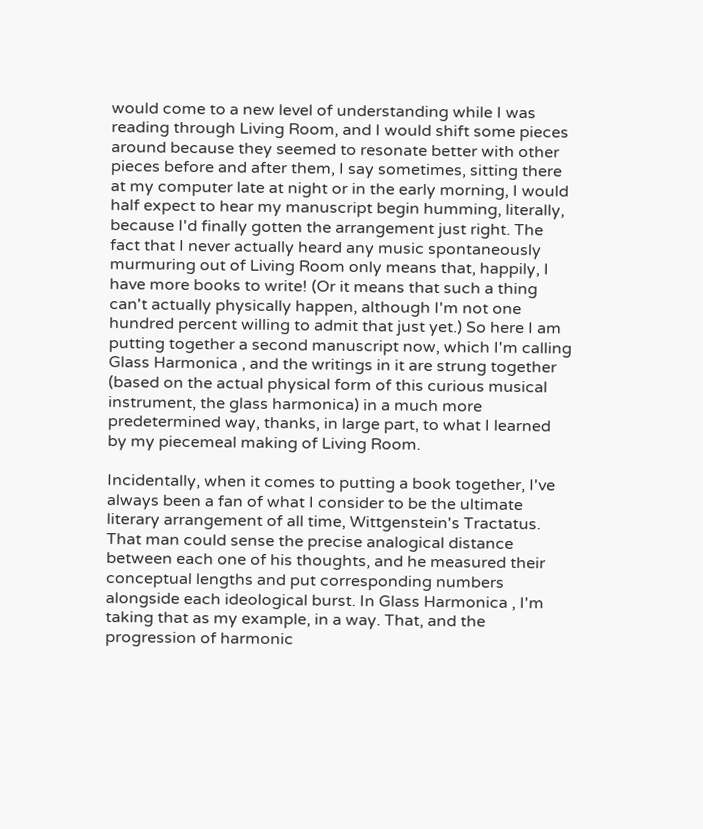would come to a new level of understanding while I was reading through Living Room, and I would shift some pieces around because they seemed to resonate better with other pieces before and after them, I say sometimes, sitting there at my computer late at night or in the early morning, I would half expect to hear my manuscript begin humming, literally, because I'd finally gotten the arrangement just right. The fact that I never actually heard any music spontaneously murmuring out of Living Room only means that, happily, I have more books to write! (Or it means that such a thing can't actually physically happen, although I'm not one hundred percent willing to admit that just yet.) So here I am putting together a second manuscript now, which I'm calling Glass Harmonica , and the writings in it are strung together (based on the actual physical form of this curious musical instrument, the glass harmonica) in a much more predetermined way, thanks, in large part, to what I learned by my piecemeal making of Living Room.

Incidentally, when it comes to putting a book together, I've always been a fan of what I consider to be the ultimate literary arrangement of all time, Wittgenstein's Tractatus. That man could sense the precise analogical distance between each one of his thoughts, and he measured their conceptual lengths and put corresponding numbers alongside each ideological burst. In Glass Harmonica , I'm taking that as my example, in a way. That, and the progression of harmonic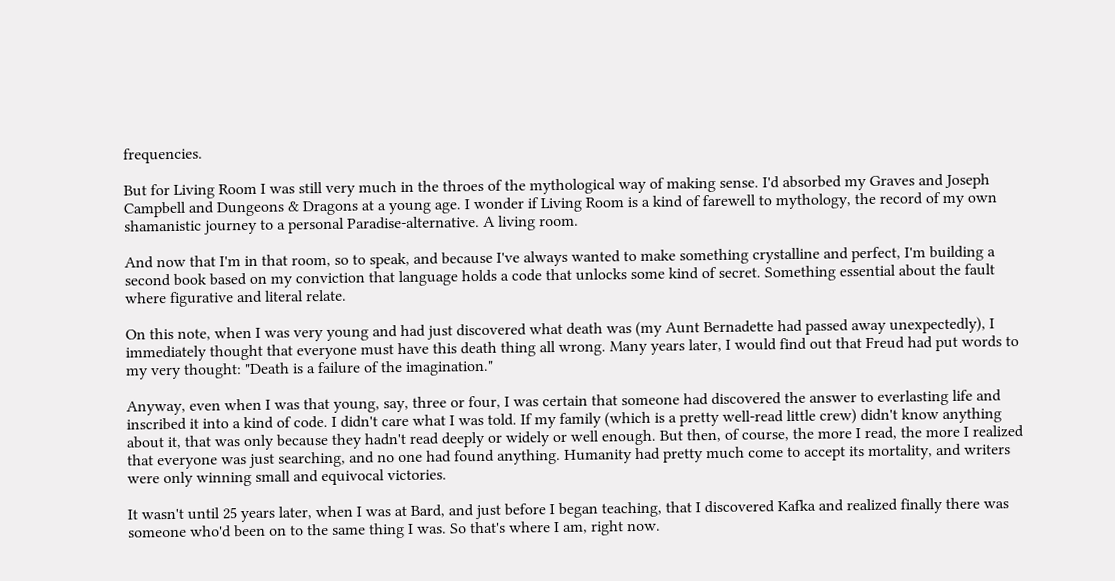frequencies.

But for Living Room I was still very much in the throes of the mythological way of making sense. I'd absorbed my Graves and Joseph Campbell and Dungeons & Dragons at a young age. I wonder if Living Room is a kind of farewell to mythology, the record of my own shamanistic journey to a personal Paradise-alternative. A living room.

And now that I'm in that room, so to speak, and because I've always wanted to make something crystalline and perfect, I'm building a second book based on my conviction that language holds a code that unlocks some kind of secret. Something essential about the fault where figurative and literal relate.

On this note, when I was very young and had just discovered what death was (my Aunt Bernadette had passed away unexpectedly), I immediately thought that everyone must have this death thing all wrong. Many years later, I would find out that Freud had put words to my very thought: "Death is a failure of the imagination."

Anyway, even when I was that young, say, three or four, I was certain that someone had discovered the answer to everlasting life and inscribed it into a kind of code. I didn't care what I was told. If my family (which is a pretty well-read little crew) didn't know anything about it, that was only because they hadn't read deeply or widely or well enough. But then, of course, the more I read, the more I realized that everyone was just searching, and no one had found anything. Humanity had pretty much come to accept its mortality, and writers were only winning small and equivocal victories.

It wasn't until 25 years later, when I was at Bard, and just before I began teaching, that I discovered Kafka and realized finally there was someone who'd been on to the same thing I was. So that's where I am, right now.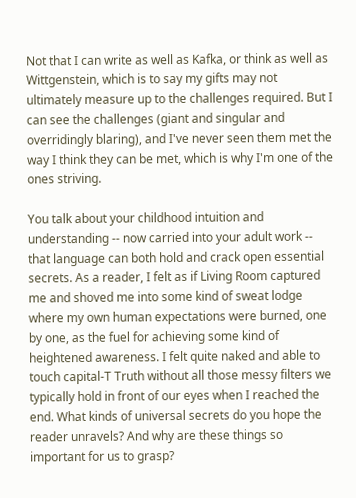Not that I can write as well as Kafka, or think as well as Wittgenstein, which is to say my gifts may not ultimately measure up to the challenges required. But I can see the challenges (giant and singular and overridingly blaring), and I've never seen them met the way I think they can be met, which is why I'm one of the ones striving.

You talk about your childhood intuition and understanding -- now carried into your adult work -- that language can both hold and crack open essential secrets. As a reader, I felt as if Living Room captured me and shoved me into some kind of sweat lodge where my own human expectations were burned, one by one, as the fuel for achieving some kind of heightened awareness. I felt quite naked and able to touch capital-T Truth without all those messy filters we typically hold in front of our eyes when I reached the end. What kinds of universal secrets do you hope the reader unravels? And why are these things so important for us to grasp?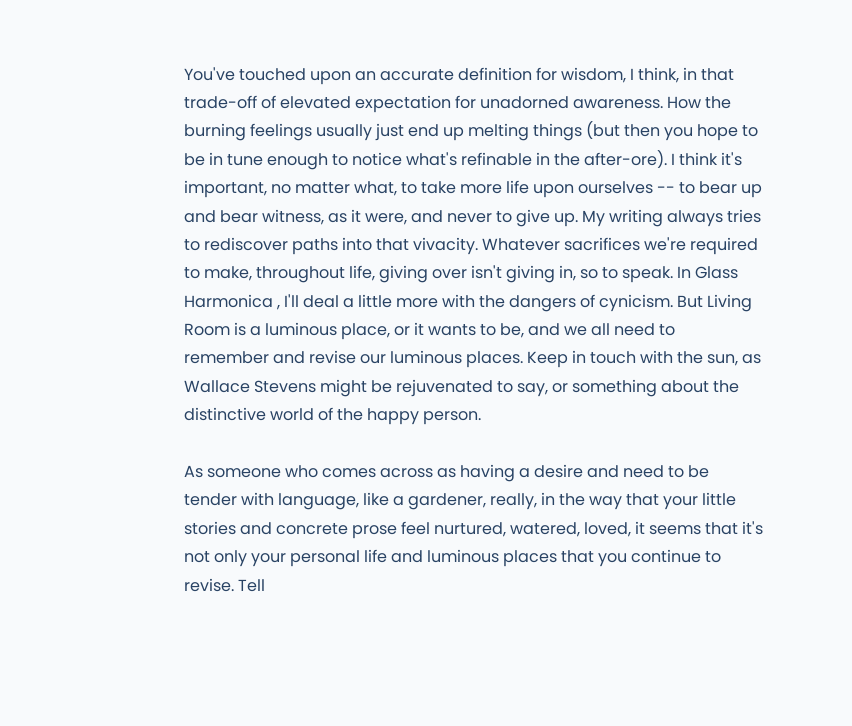You've touched upon an accurate definition for wisdom, I think, in that trade-off of elevated expectation for unadorned awareness. How the burning feelings usually just end up melting things (but then you hope to be in tune enough to notice what's refinable in the after-ore). I think it's important, no matter what, to take more life upon ourselves -- to bear up and bear witness, as it were, and never to give up. My writing always tries to rediscover paths into that vivacity. Whatever sacrifices we're required to make, throughout life, giving over isn't giving in, so to speak. In Glass Harmonica , I'll deal a little more with the dangers of cynicism. But Living Room is a luminous place, or it wants to be, and we all need to remember and revise our luminous places. Keep in touch with the sun, as Wallace Stevens might be rejuvenated to say, or something about the distinctive world of the happy person.

As someone who comes across as having a desire and need to be tender with language, like a gardener, really, in the way that your little stories and concrete prose feel nurtured, watered, loved, it seems that it's not only your personal life and luminous places that you continue to revise. Tell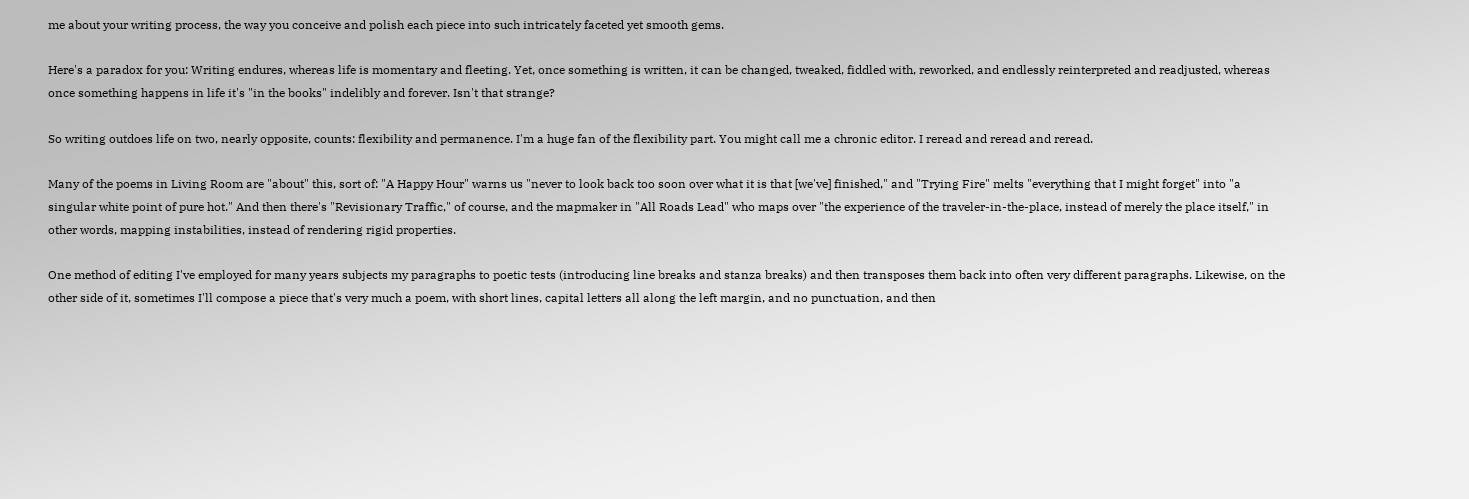me about your writing process, the way you conceive and polish each piece into such intricately faceted yet smooth gems.

Here's a paradox for you: Writing endures, whereas life is momentary and fleeting. Yet, once something is written, it can be changed, tweaked, fiddled with, reworked, and endlessly reinterpreted and readjusted, whereas once something happens in life it's "in the books" indelibly and forever. Isn't that strange?

So writing outdoes life on two, nearly opposite, counts: flexibility and permanence. I'm a huge fan of the flexibility part. You might call me a chronic editor. I reread and reread and reread.

Many of the poems in Living Room are "about" this, sort of: "A Happy Hour" warns us "never to look back too soon over what it is that [we've] finished," and "Trying Fire" melts "everything that I might forget" into "a singular white point of pure hot." And then there's "Revisionary Traffic," of course, and the mapmaker in "All Roads Lead" who maps over "the experience of the traveler-in-the-place, instead of merely the place itself," in other words, mapping instabilities, instead of rendering rigid properties.

One method of editing I've employed for many years subjects my paragraphs to poetic tests (introducing line breaks and stanza breaks) and then transposes them back into often very different paragraphs. Likewise, on the other side of it, sometimes I'll compose a piece that's very much a poem, with short lines, capital letters all along the left margin, and no punctuation, and then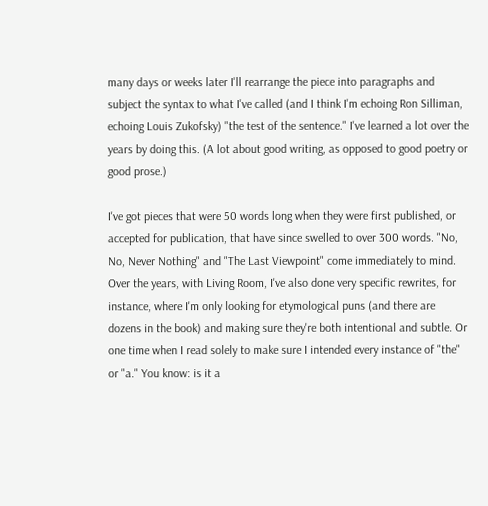many days or weeks later I'll rearrange the piece into paragraphs and subject the syntax to what I've called (and I think I'm echoing Ron Silliman, echoing Louis Zukofsky) "the test of the sentence." I've learned a lot over the years by doing this. (A lot about good writing, as opposed to good poetry or good prose.)

I've got pieces that were 50 words long when they were first published, or accepted for publication, that have since swelled to over 300 words. "No, No, Never Nothing" and "The Last Viewpoint" come immediately to mind. Over the years, with Living Room, I've also done very specific rewrites, for instance, where I'm only looking for etymological puns (and there are dozens in the book) and making sure they're both intentional and subtle. Or one time when I read solely to make sure I intended every instance of "the" or "a." You know: is it a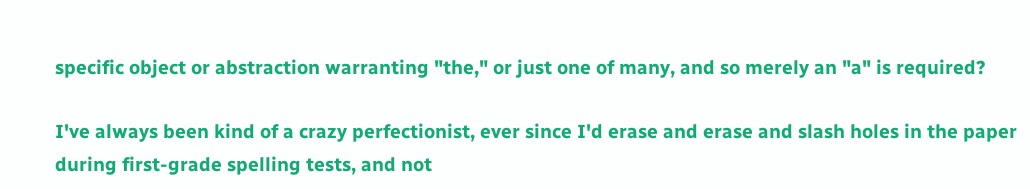specific object or abstraction warranting "the," or just one of many, and so merely an "a" is required?

I've always been kind of a crazy perfectionist, ever since I'd erase and erase and slash holes in the paper during first-grade spelling tests, and not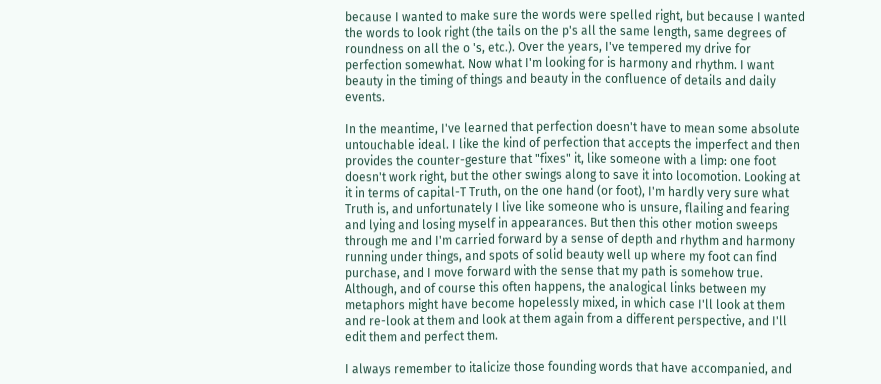because I wanted to make sure the words were spelled right, but because I wanted the words to look right (the tails on the p's all the same length, same degrees of roundness on all the o 's, etc.). Over the years, I've tempered my drive for perfection somewhat. Now what I'm looking for is harmony and rhythm. I want beauty in the timing of things and beauty in the confluence of details and daily events.

In the meantime, I've learned that perfection doesn't have to mean some absolute untouchable ideal. I like the kind of perfection that accepts the imperfect and then provides the counter-gesture that "fixes" it, like someone with a limp: one foot doesn't work right, but the other swings along to save it into locomotion. Looking at it in terms of capital-T Truth, on the one hand (or foot), I'm hardly very sure what Truth is, and unfortunately I live like someone who is unsure, flailing and fearing and lying and losing myself in appearances. But then this other motion sweeps through me and I'm carried forward by a sense of depth and rhythm and harmony running under things, and spots of solid beauty well up where my foot can find purchase, and I move forward with the sense that my path is somehow true. Although, and of course this often happens, the analogical links between my metaphors might have become hopelessly mixed, in which case I'll look at them and re-look at them and look at them again from a different perspective, and I'll edit them and perfect them.

I always remember to italicize those founding words that have accompanied, and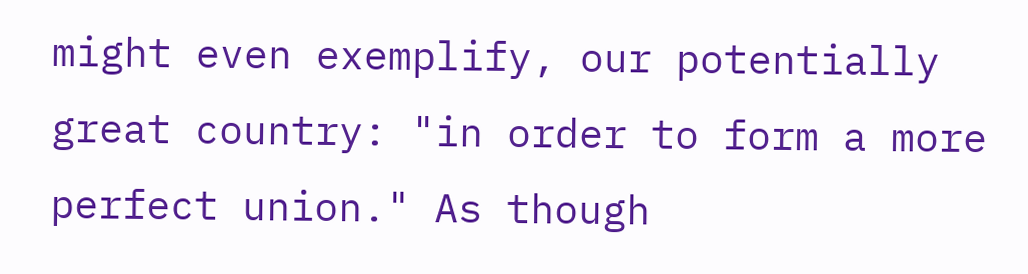might even exemplify, our potentially great country: "in order to form a more perfect union." As though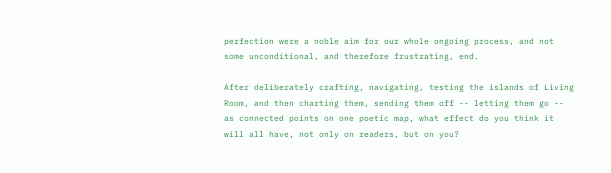perfection were a noble aim for our whole ongoing process, and not some unconditional, and therefore frustrating, end.

After deliberately crafting, navigating, testing the islands of Living Room, and then charting them, sending them off -- letting them go -- as connected points on one poetic map, what effect do you think it will all have, not only on readers, but on you?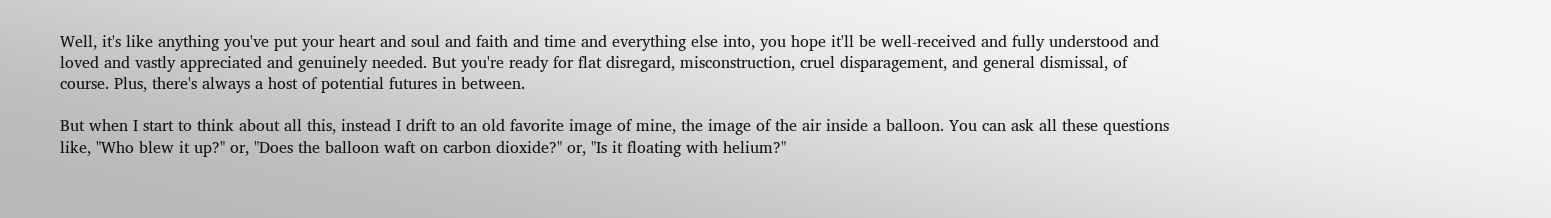Well, it's like anything you've put your heart and soul and faith and time and everything else into, you hope it'll be well-received and fully understood and loved and vastly appreciated and genuinely needed. But you're ready for flat disregard, misconstruction, cruel disparagement, and general dismissal, of course. Plus, there's always a host of potential futures in between.

But when I start to think about all this, instead I drift to an old favorite image of mine, the image of the air inside a balloon. You can ask all these questions like, "Who blew it up?" or, "Does the balloon waft on carbon dioxide?" or, "Is it floating with helium?"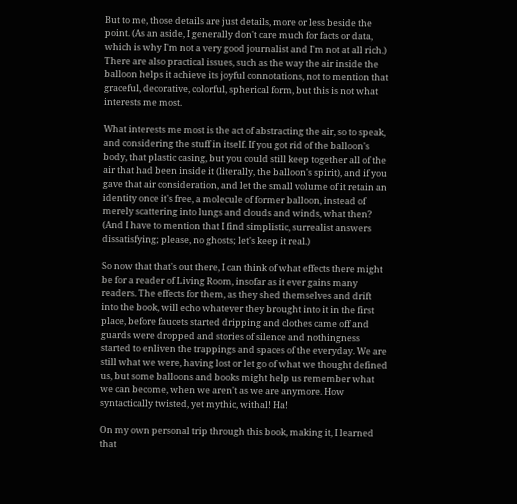But to me, those details are just details, more or less beside the point. (As an aside, I generally don't care much for facts or data, which is why I'm not a very good journalist and I'm not at all rich.) There are also practical issues, such as the way the air inside the balloon helps it achieve its joyful connotations, not to mention that graceful, decorative, colorful, spherical form, but this is not what interests me most.

What interests me most is the act of abstracting the air, so to speak, and considering the stuff in itself. If you got rid of the balloon's body, that plastic casing, but you could still keep together all of the air that had been inside it (literally, the balloon's spirit), and if you gave that air consideration, and let the small volume of it retain an identity once it's free, a molecule of former balloon, instead of merely scattering into lungs and clouds and winds, what then? (And I have to mention that I find simplistic, surrealist answers dissatisfying; please, no ghosts; let's keep it real.)

So now that that's out there, I can think of what effects there might be for a reader of Living Room, insofar as it ever gains many readers. The effects for them, as they shed themselves and drift into the book, will echo whatever they brought into it in the first place, before faucets started dripping and clothes came off and guards were dropped and stories of silence and nothingness started to enliven the trappings and spaces of the everyday. We are still what we were, having lost or let go of what we thought defined us, but some balloons and books might help us remember what we can become, when we aren't as we are anymore. How syntactically twisted, yet mythic, withal! Ha!

On my own personal trip through this book, making it, I learned that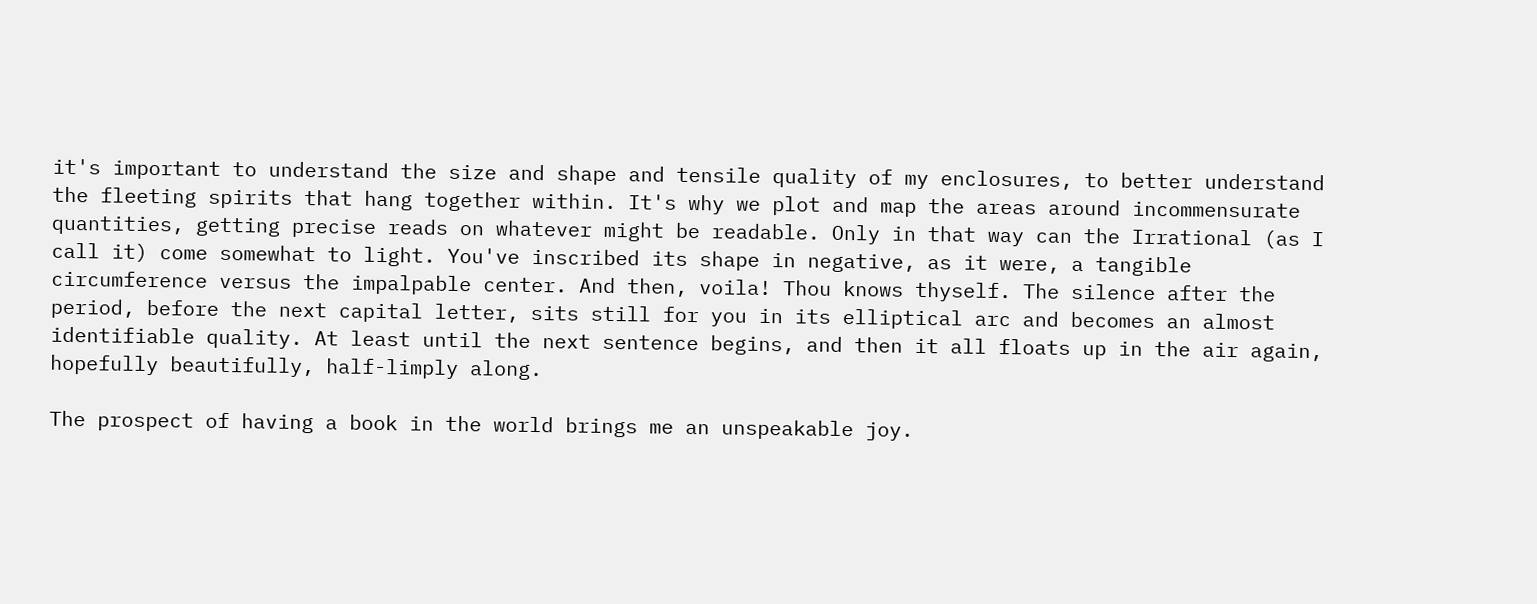it's important to understand the size and shape and tensile quality of my enclosures, to better understand the fleeting spirits that hang together within. It's why we plot and map the areas around incommensurate quantities, getting precise reads on whatever might be readable. Only in that way can the Irrational (as I call it) come somewhat to light. You've inscribed its shape in negative, as it were, a tangible circumference versus the impalpable center. And then, voila! Thou knows thyself. The silence after the period, before the next capital letter, sits still for you in its elliptical arc and becomes an almost identifiable quality. At least until the next sentence begins, and then it all floats up in the air again, hopefully beautifully, half-limply along.

The prospect of having a book in the world brings me an unspeakable joy.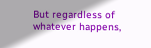But regardless of whatever happens,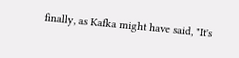finally, as Kafka might have said, "It's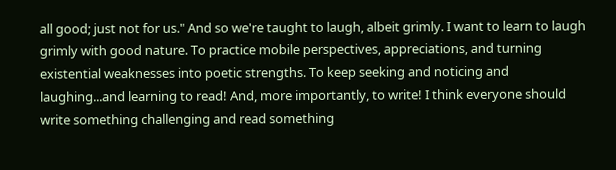all good; just not for us." And so we're taught to laugh, albeit grimly. I want to learn to laugh grimly with good nature. To practice mobile perspectives, appreciations, and turning existential weaknesses into poetic strengths. To keep seeking and noticing and laughing...and learning to read! And, more importantly, to write! I think everyone should write something challenging and read something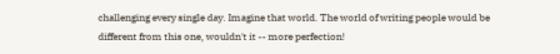challenging every single day. Imagine that world. The world of writing people would be different from this one, wouldn't it -- more perfection!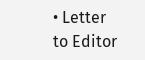• Letter to Editor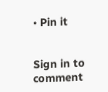• Pin it


Sign in to comment